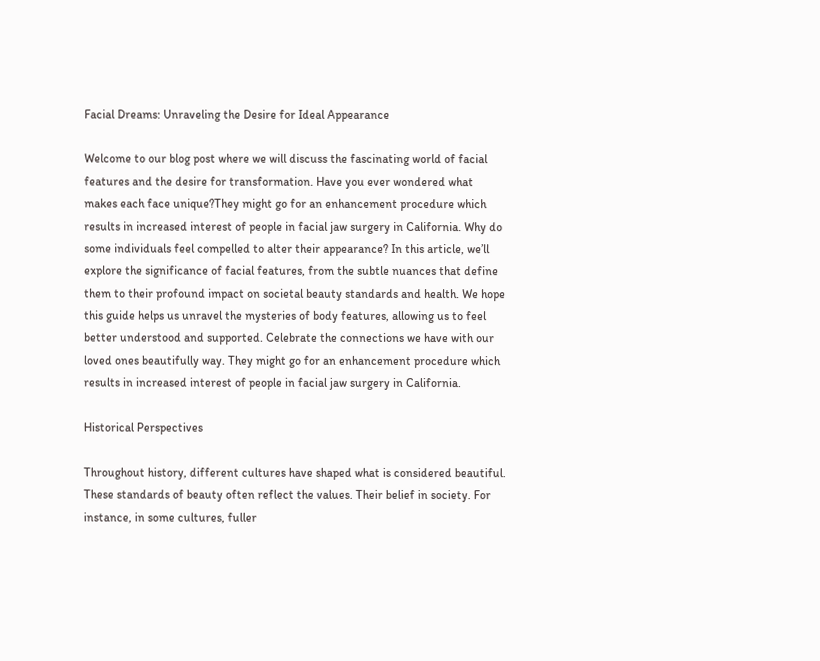Facial Dreams: Unraveling the Desire for Ideal Appearance

Welcome to our blog post where we will discuss the fascinating world of facial features and the desire for transformation. Have you ever wondered what makes each face unique?They might go for an enhancement procedure which results in increased interest of people in facial jaw surgery in California. Why do some individuals feel compelled to alter their appearance? In this article, we’ll explore the significance of facial features, from the subtle nuances that define them to their profound impact on societal beauty standards and health. We hope this guide helps us unravel the mysteries of body features, allowing us to feel better understood and supported. Celebrate the connections we have with our loved ones beautifully way. They might go for an enhancement procedure which results in increased interest of people in facial jaw surgery in California.

Historical Perspectives

Throughout history, different cultures have shaped what is considered beautiful. These standards of beauty often reflect the values. Their belief in society. For instance, in some cultures, fuller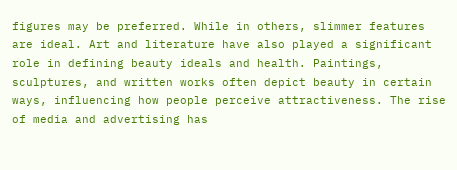figures may be preferred. While in others, slimmer features are ideal. Art and literature have also played a significant role in defining beauty ideals and health. Paintings, sculptures, and written works often depict beauty in certain ways, influencing how people perceive attractiveness. The rise of media and advertising has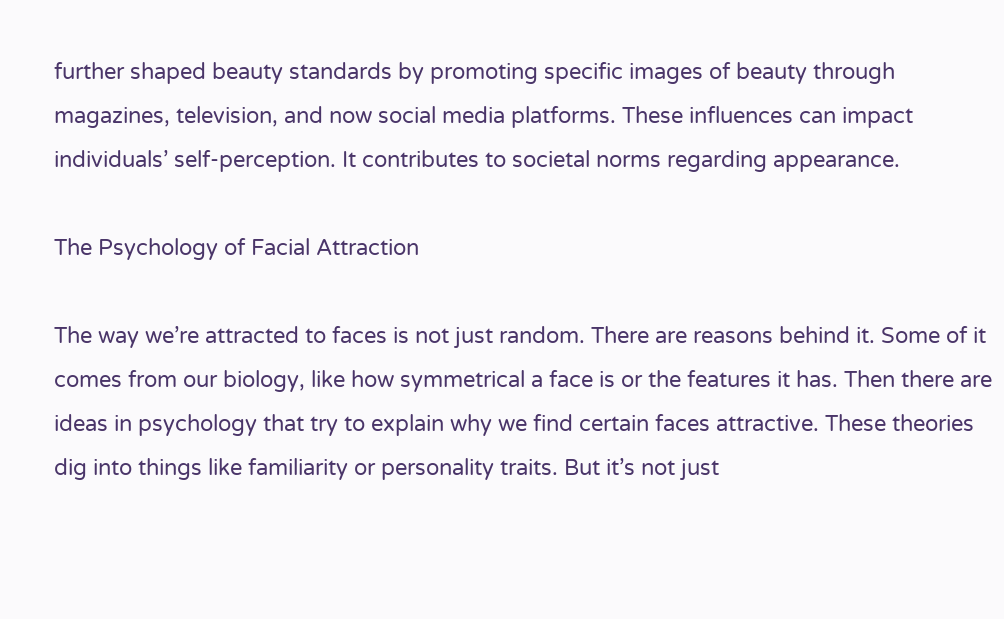further shaped beauty standards by promoting specific images of beauty through magazines, television, and now social media platforms. These influences can impact individuals’ self-perception. It contributes to societal norms regarding appearance.

The Psychology of Facial Attraction

The way we’re attracted to faces is not just random. There are reasons behind it. Some of it comes from our biology, like how symmetrical a face is or the features it has. Then there are ideas in psychology that try to explain why we find certain faces attractive. These theories dig into things like familiarity or personality traits. But it’s not just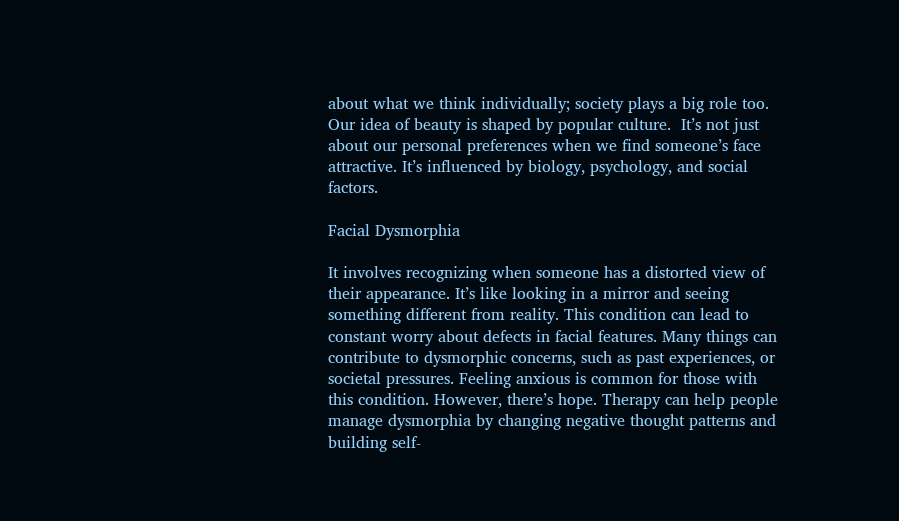about what we think individually; society plays a big role too. Our idea of beauty is shaped by popular culture.  It’s not just about our personal preferences when we find someone’s face attractive. It’s influenced by biology, psychology, and social factors.

Facial Dysmorphia

It involves recognizing when someone has a distorted view of their appearance. It’s like looking in a mirror and seeing something different from reality. This condition can lead to constant worry about defects in facial features. Many things can contribute to dysmorphic concerns, such as past experiences, or societal pressures. Feeling anxious is common for those with this condition. However, there’s hope. Therapy can help people manage dysmorphia by changing negative thought patterns and building self-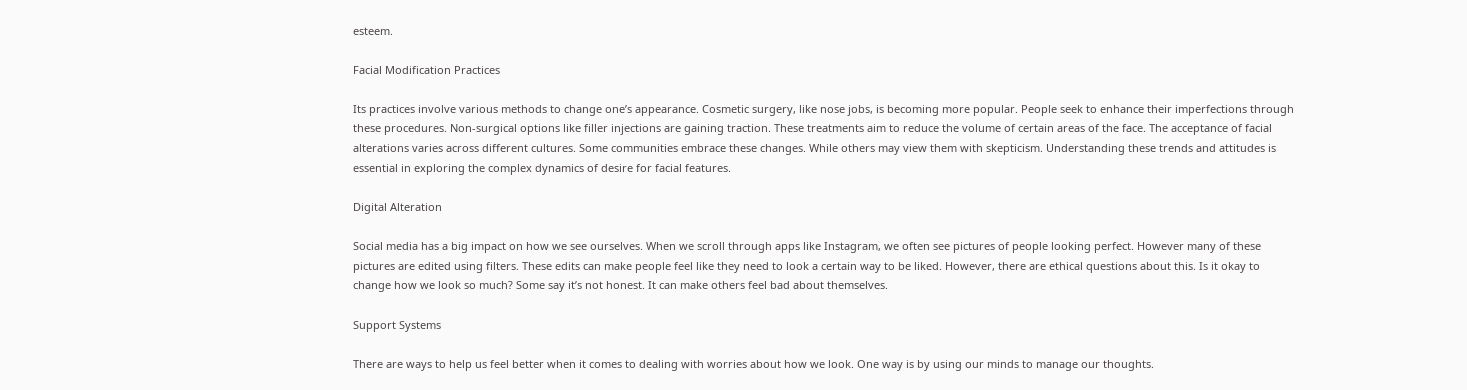esteem.

Facial Modification Practices

Its practices involve various methods to change one’s appearance. Cosmetic surgery, like nose jobs, is becoming more popular. People seek to enhance their imperfections through these procedures. Non-surgical options like filler injections are gaining traction. These treatments aim to reduce the volume of certain areas of the face. The acceptance of facial alterations varies across different cultures. Some communities embrace these changes. While others may view them with skepticism. Understanding these trends and attitudes is essential in exploring the complex dynamics of desire for facial features.

Digital Alteration

Social media has a big impact on how we see ourselves. When we scroll through apps like Instagram, we often see pictures of people looking perfect. However many of these pictures are edited using filters. These edits can make people feel like they need to look a certain way to be liked. However, there are ethical questions about this. Is it okay to change how we look so much? Some say it’s not honest. It can make others feel bad about themselves.

Support Systems

There are ways to help us feel better when it comes to dealing with worries about how we look. One way is by using our minds to manage our thoughts.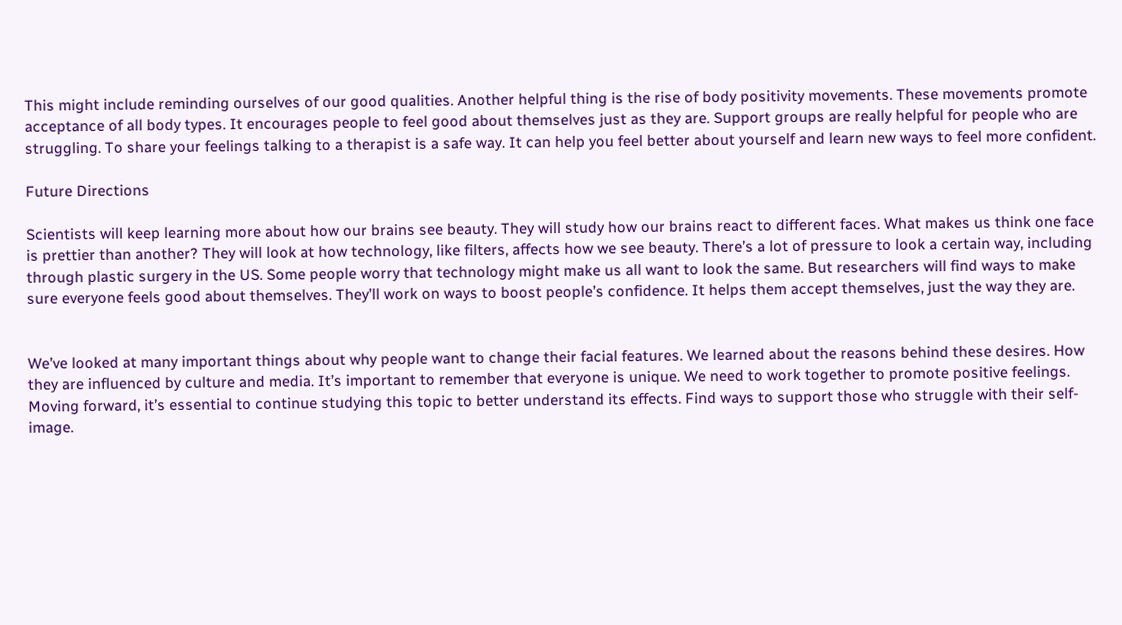This might include reminding ourselves of our good qualities. Another helpful thing is the rise of body positivity movements. These movements promote acceptance of all body types. It encourages people to feel good about themselves just as they are. Support groups are really helpful for people who are struggling. To share your feelings talking to a therapist is a safe way. It can help you feel better about yourself and learn new ways to feel more confident.

Future Directions

Scientists will keep learning more about how our brains see beauty. They will study how our brains react to different faces. What makes us think one face is prettier than another? They will look at how technology, like filters, affects how we see beauty. There’s a lot of pressure to look a certain way, including through plastic surgery in the US. Some people worry that technology might make us all want to look the same. But researchers will find ways to make sure everyone feels good about themselves. They’ll work on ways to boost people’s confidence. It helps them accept themselves, just the way they are.


We’ve looked at many important things about why people want to change their facial features. We learned about the reasons behind these desires. How they are influenced by culture and media. It’s important to remember that everyone is unique. We need to work together to promote positive feelings. Moving forward, it’s essential to continue studying this topic to better understand its effects. Find ways to support those who struggle with their self-image.